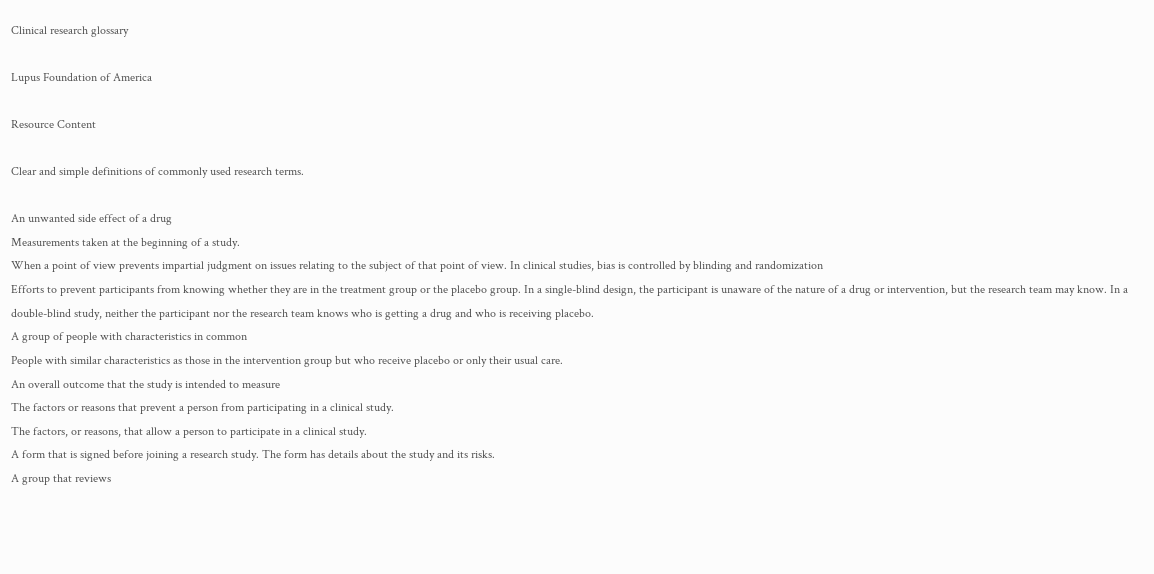Clinical research glossary

Lupus Foundation of America

Resource Content

Clear and simple definitions of commonly used research terms.

An unwanted side effect of a drug
Measurements taken at the beginning of a study.
When a point of view prevents impartial judgment on issues relating to the subject of that point of view. In clinical studies, bias is controlled by blinding and randomization
Efforts to prevent participants from knowing whether they are in the treatment group or the placebo group. In a single-blind design, the participant is unaware of the nature of a drug or intervention, but the research team may know. In a double-blind study, neither the participant nor the research team knows who is getting a drug and who is receiving placebo.
A group of people with characteristics in common
People with similar characteristics as those in the intervention group but who receive placebo or only their usual care.
An overall outcome that the study is intended to measure
The factors or reasons that prevent a person from participating in a clinical study.
The factors, or reasons, that allow a person to participate in a clinical study.
A form that is signed before joining a research study. The form has details about the study and its risks.
A group that reviews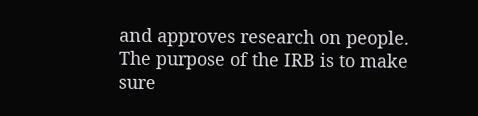and approves research on people. The purpose of the IRB is to make sure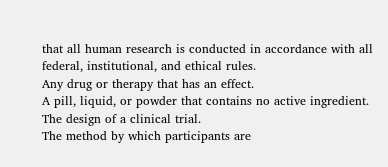that all human research is conducted in accordance with all federal, institutional, and ethical rules.
Any drug or therapy that has an effect.
A pill, liquid, or powder that contains no active ingredient.
The design of a clinical trial.
The method by which participants are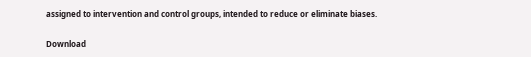assigned to intervention and control groups, intended to reduce or eliminate biases.

Download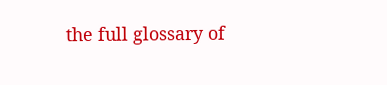the full glossary of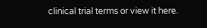clinical trial terms or view it here.